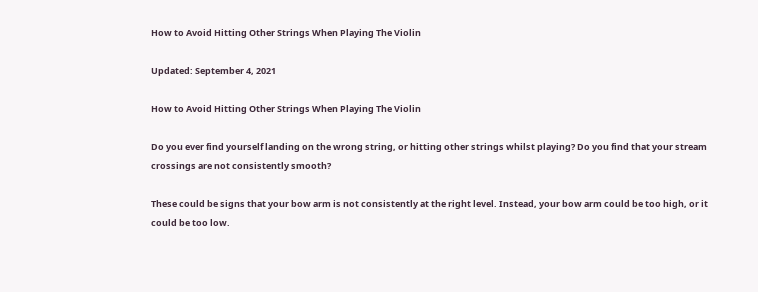How to Avoid Hitting Other Strings When Playing The Violin

Updated: September 4, 2021

How to Avoid Hitting Other Strings When Playing The Violin

Do you ever find yourself landing on the wrong string, or hitting other strings whilst playing? Do you find that your stream crossings are not consistently smooth?

These could be signs that your bow arm is not consistently at the right level. Instead, your bow arm could be too high, or it could be too low.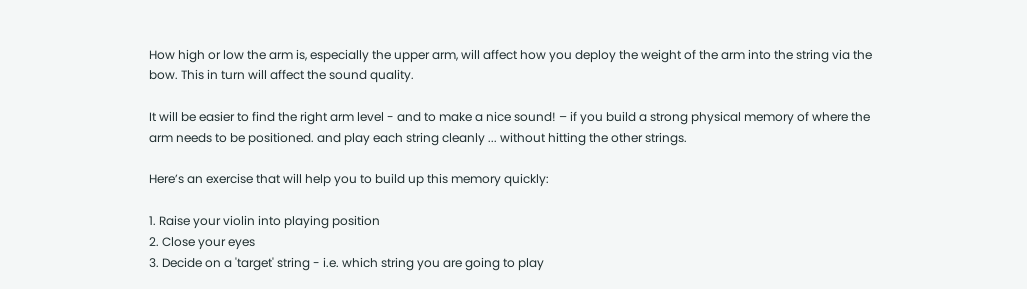How high or low the arm is, especially the upper arm, will affect how you deploy the weight of the arm into the string via the bow. This in turn will affect the sound quality.

It will be easier to find the right arm level - and to make a nice sound! – if you build a strong physical memory of where the arm needs to be positioned. and play each string cleanly ... without hitting the other strings.

Here’s an exercise that will help you to build up this memory quickly:

1. Raise your violin into playing position
2. Close your eyes
3. Decide on a 'target' string - i.e. which string you are going to play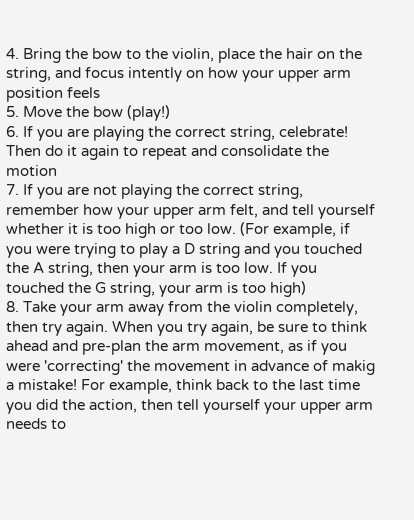4. Bring the bow to the violin, place the hair on the string, and focus intently on how your upper arm position feels
5. Move the bow (play!)
6. If you are playing the correct string, celebrate! Then do it again to repeat and consolidate the motion
7. If you are not playing the correct string, remember how your upper arm felt, and tell yourself whether it is too high or too low. (For example, if you were trying to play a D string and you touched the A string, then your arm is too low. If you touched the G string, your arm is too high)
8. Take your arm away from the violin completely, then try again. When you try again, be sure to think ahead and pre-plan the arm movement, as if you were 'correcting' the movement in advance of makig a mistake! For example, think back to the last time you did the action, then tell yourself your upper arm needs to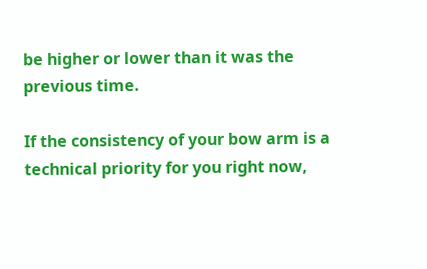be higher or lower than it was the previous time.

If the consistency of your bow arm is a technical priority for you right now,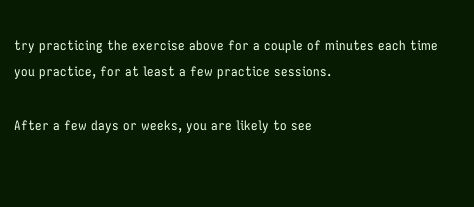try practicing the exercise above for a couple of minutes each time you practice, for at least a few practice sessions.

After a few days or weeks, you are likely to see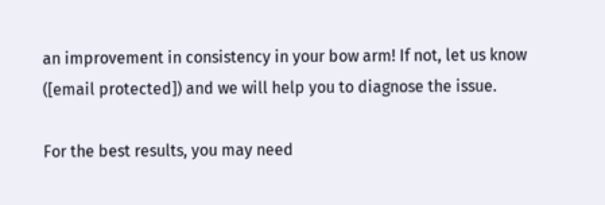an improvement in consistency in your bow arm! If not, let us know ([email protected]) and we will help you to diagnose the issue.

For the best results, you may need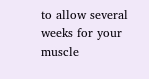to allow several weeks for your muscle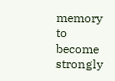memory to become strongly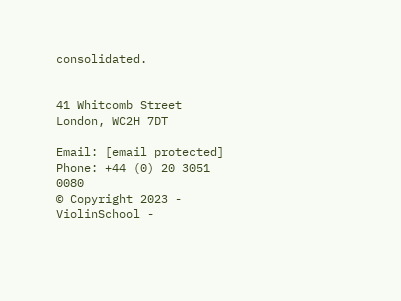consolidated.


41 Whitcomb Street
London, WC2H 7DT

Email: [email protected]
Phone: +44 (0) 20 3051 0080
© Copyright 2023 - ViolinSchool -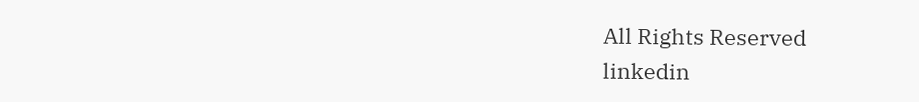All Rights Reserved
linkedin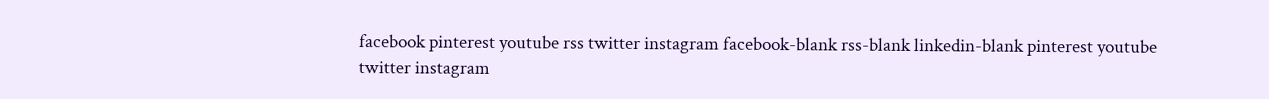facebook pinterest youtube rss twitter instagram facebook-blank rss-blank linkedin-blank pinterest youtube twitter instagram